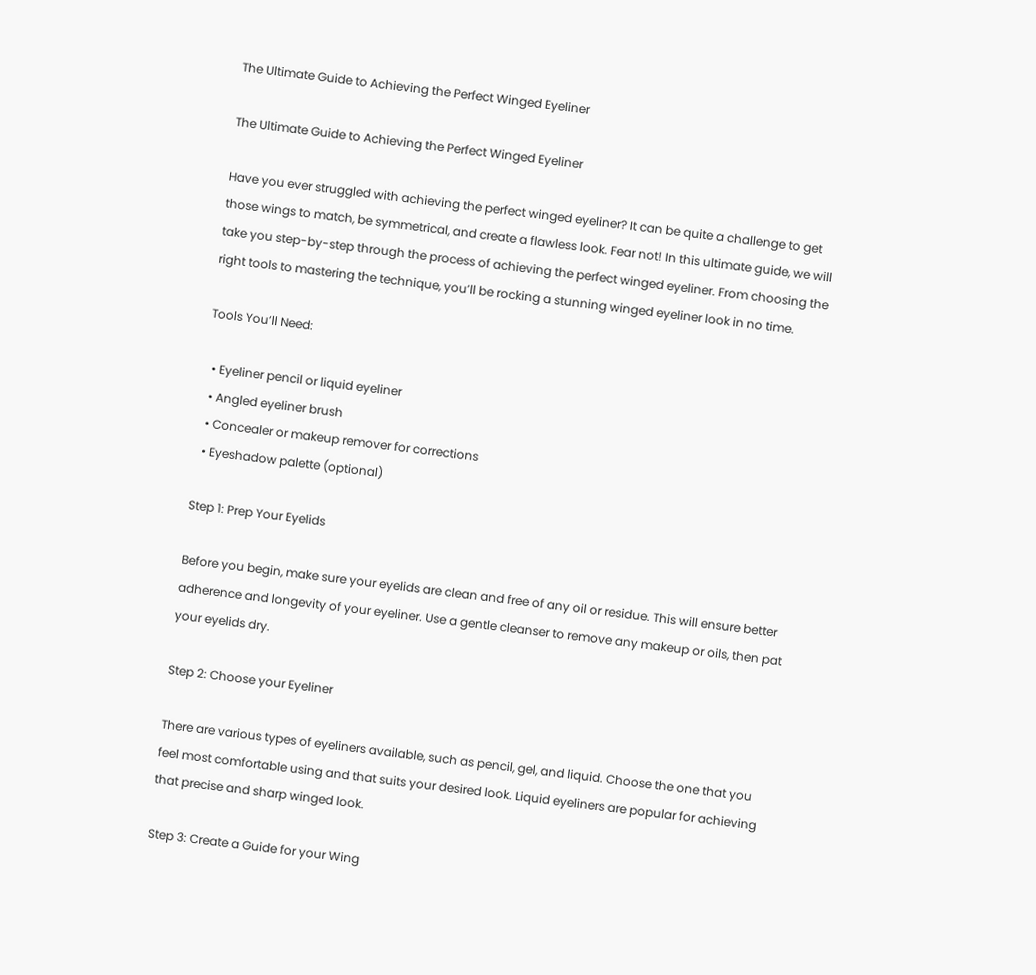The Ultimate Guide to Achieving the Perfect Winged Eyeliner

The Ultimate Guide to Achieving the Perfect Winged Eyeliner

Have you ever struggled with achieving the perfect winged eyeliner? It can be quite a challenge to get those wings to match, be symmetrical, and create a flawless look. Fear not! In this ultimate guide, we will take you step-by-step through the process of achieving the perfect winged eyeliner. From choosing the right tools to mastering the technique, you’ll be rocking a stunning winged eyeliner look in no time.

Tools You’ll Need:

  • Eyeliner pencil or liquid eyeliner
  • Angled eyeliner brush
  • Concealer or makeup remover for corrections
  • Eyeshadow palette (optional)

Step 1: Prep Your Eyelids

Before you begin, make sure your eyelids are clean and free of any oil or residue. This will ensure better adherence and longevity of your eyeliner. Use a gentle cleanser to remove any makeup or oils, then pat your eyelids dry.

Step 2: Choose your Eyeliner

There are various types of eyeliners available, such as pencil, gel, and liquid. Choose the one that you feel most comfortable using and that suits your desired look. Liquid eyeliners are popular for achieving that precise and sharp winged look.

Step 3: Create a Guide for your Wing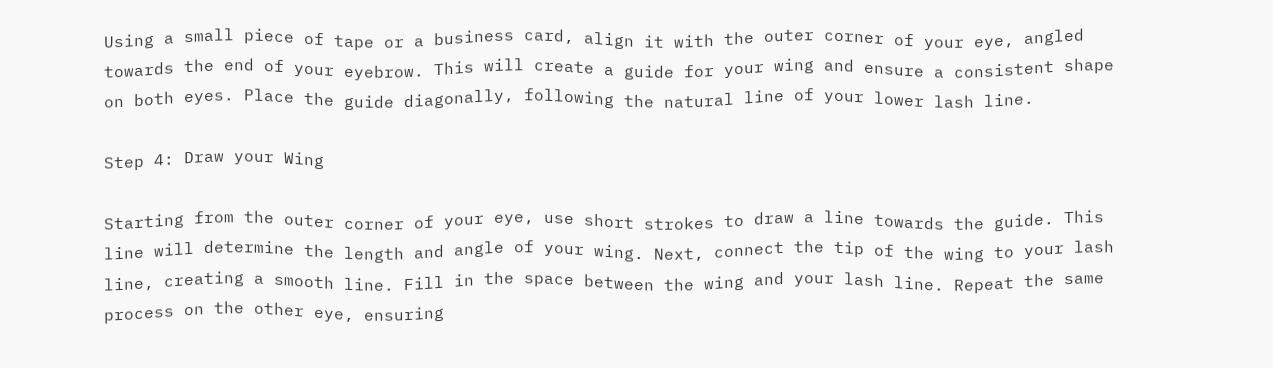Using a small piece of tape or a business card, align it with the outer corner of your eye, angled towards the end of your eyebrow. This will create a guide for your wing and ensure a consistent shape on both eyes. Place the guide diagonally, following the natural line of your lower lash line.

Step 4: Draw your Wing

Starting from the outer corner of your eye, use short strokes to draw a line towards the guide. This line will determine the length and angle of your wing. Next, connect the tip of the wing to your lash line, creating a smooth line. Fill in the space between the wing and your lash line. Repeat the same process on the other eye, ensuring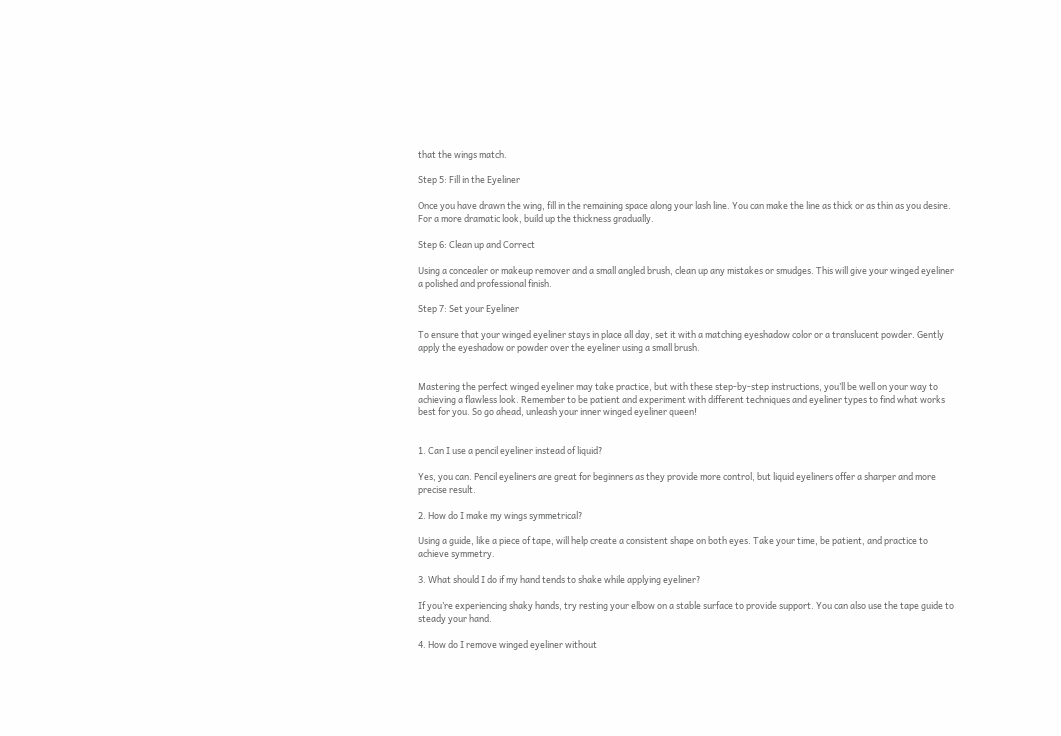that the wings match.

Step 5: Fill in the Eyeliner

Once you have drawn the wing, fill in the remaining space along your lash line. You can make the line as thick or as thin as you desire. For a more dramatic look, build up the thickness gradually.

Step 6: Clean up and Correct

Using a concealer or makeup remover and a small angled brush, clean up any mistakes or smudges. This will give your winged eyeliner a polished and professional finish.

Step 7: Set your Eyeliner

To ensure that your winged eyeliner stays in place all day, set it with a matching eyeshadow color or a translucent powder. Gently apply the eyeshadow or powder over the eyeliner using a small brush.


Mastering the perfect winged eyeliner may take practice, but with these step-by-step instructions, you’ll be well on your way to achieving a flawless look. Remember to be patient and experiment with different techniques and eyeliner types to find what works best for you. So go ahead, unleash your inner winged eyeliner queen!


1. Can I use a pencil eyeliner instead of liquid?

Yes, you can. Pencil eyeliners are great for beginners as they provide more control, but liquid eyeliners offer a sharper and more precise result.

2. How do I make my wings symmetrical?

Using a guide, like a piece of tape, will help create a consistent shape on both eyes. Take your time, be patient, and practice to achieve symmetry.

3. What should I do if my hand tends to shake while applying eyeliner?

If you’re experiencing shaky hands, try resting your elbow on a stable surface to provide support. You can also use the tape guide to steady your hand.

4. How do I remove winged eyeliner without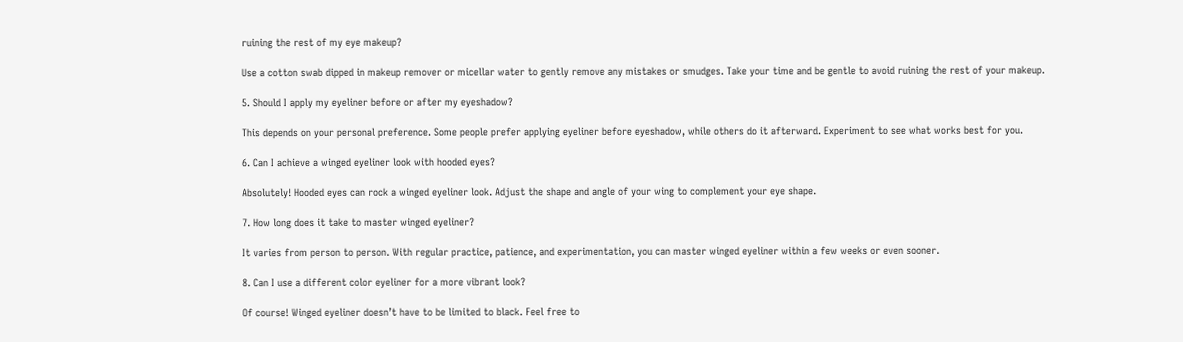ruining the rest of my eye makeup?

Use a cotton swab dipped in makeup remover or micellar water to gently remove any mistakes or smudges. Take your time and be gentle to avoid ruining the rest of your makeup.

5. Should I apply my eyeliner before or after my eyeshadow?

This depends on your personal preference. Some people prefer applying eyeliner before eyeshadow, while others do it afterward. Experiment to see what works best for you.

6. Can I achieve a winged eyeliner look with hooded eyes?

Absolutely! Hooded eyes can rock a winged eyeliner look. Adjust the shape and angle of your wing to complement your eye shape.

7. How long does it take to master winged eyeliner?

It varies from person to person. With regular practice, patience, and experimentation, you can master winged eyeliner within a few weeks or even sooner.

8. Can I use a different color eyeliner for a more vibrant look?

Of course! Winged eyeliner doesn’t have to be limited to black. Feel free to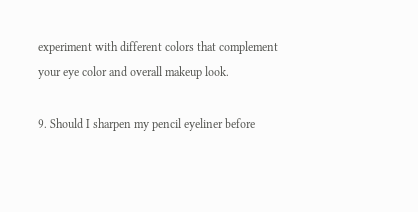experiment with different colors that complement your eye color and overall makeup look.

9. Should I sharpen my pencil eyeliner before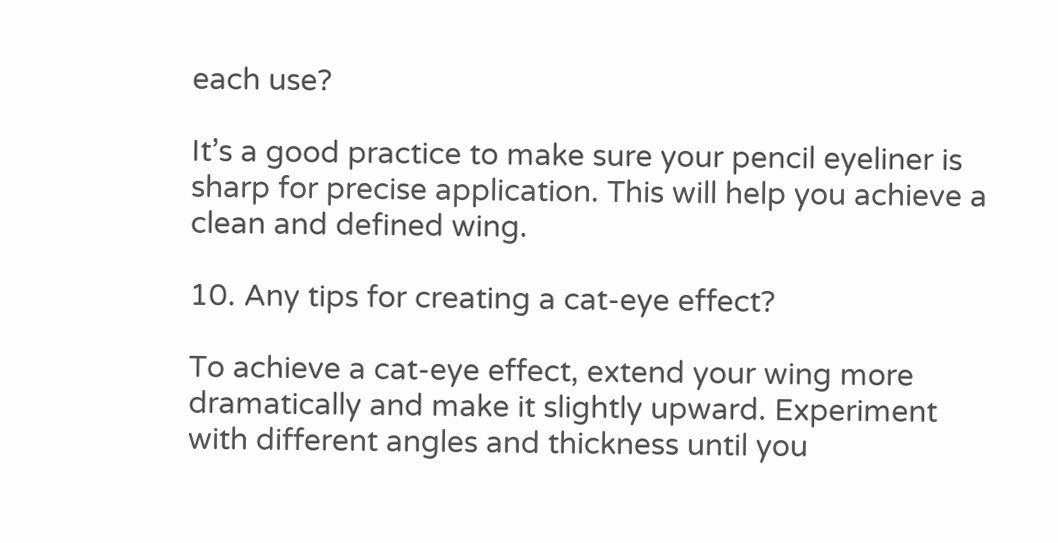each use?

It’s a good practice to make sure your pencil eyeliner is sharp for precise application. This will help you achieve a clean and defined wing.

10. Any tips for creating a cat-eye effect?

To achieve a cat-eye effect, extend your wing more dramatically and make it slightly upward. Experiment with different angles and thickness until you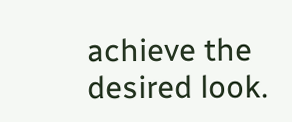achieve the desired look.